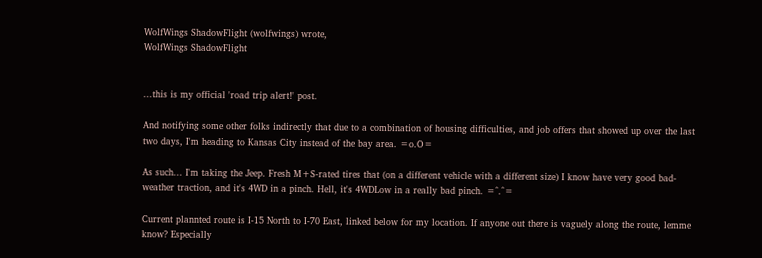WolfWings ShadowFlight (wolfwings) wrote,
WolfWings ShadowFlight


...this is my official 'road trip alert!' post.

And notifying some other folks indirectly that due to a combination of housing difficulties, and job offers that showed up over the last two days, I'm heading to Kansas City instead of the bay area. =o.O=

As such... I'm taking the Jeep. Fresh M+S-rated tires that (on a different vehicle with a different size) I know have very good bad-weather traction, and it's 4WD in a pinch. Hell, it's 4WDLow in a really bad pinch. =^.^=

Current plannted route is I-15 North to I-70 East, linked below for my location. If anyone out there is vaguely along the route, lemme know? Especially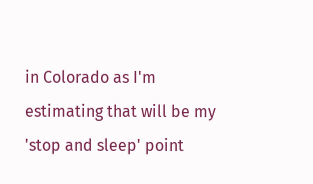in Colorado as I'm estimating that will be my 'stop and sleep' point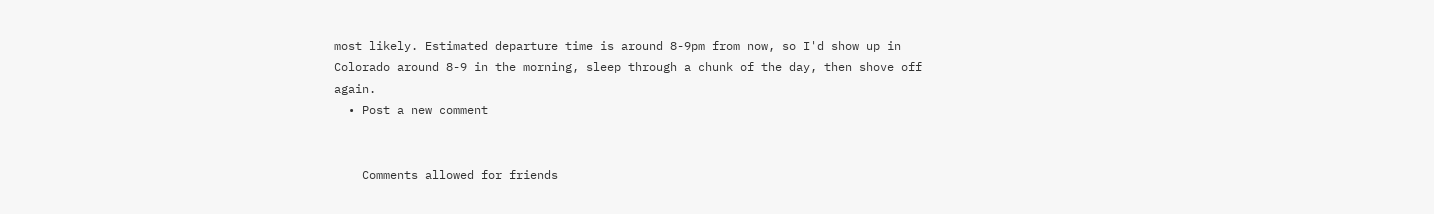most likely. Estimated departure time is around 8-9pm from now, so I'd show up in Colorado around 8-9 in the morning, sleep through a chunk of the day, then shove off again.
  • Post a new comment


    Comments allowed for friends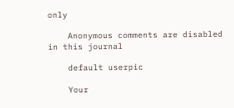only

    Anonymous comments are disabled in this journal

    default userpic

    Your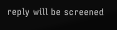reply will be screened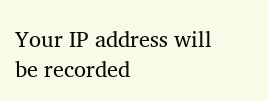Your IP address will be recorded